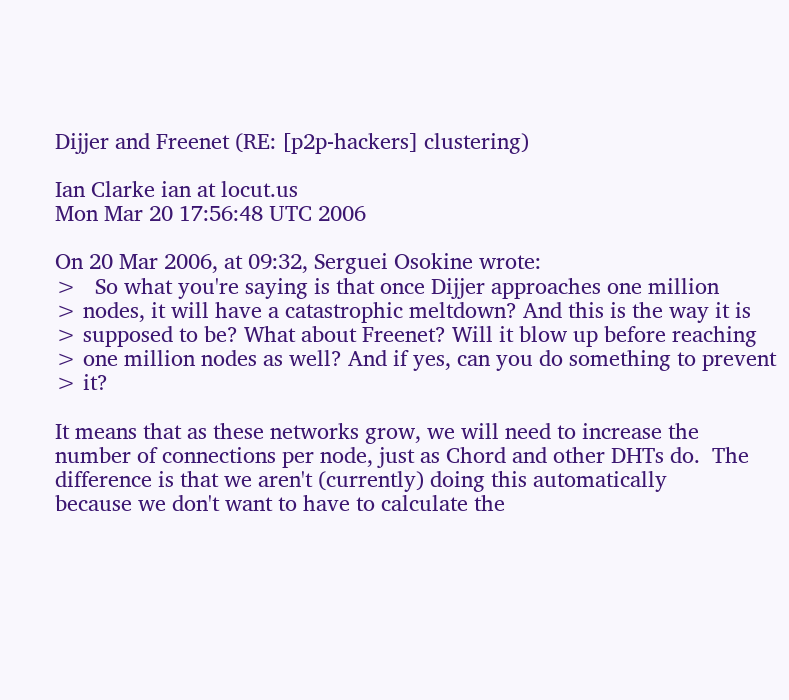Dijjer and Freenet (RE: [p2p-hackers] clustering)

Ian Clarke ian at locut.us
Mon Mar 20 17:56:48 UTC 2006

On 20 Mar 2006, at 09:32, Serguei Osokine wrote:
>   So what you're saying is that once Dijjer approaches one million
> nodes, it will have a catastrophic meltdown? And this is the way it is
> supposed to be? What about Freenet? Will it blow up before reaching
> one million nodes as well? And if yes, can you do something to prevent
> it?

It means that as these networks grow, we will need to increase the
number of connections per node, just as Chord and other DHTs do.  The
difference is that we aren't (currently) doing this automatically
because we don't want to have to calculate the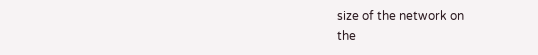size of the network on
the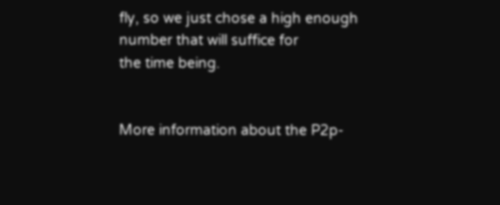fly, so we just chose a high enough number that will suffice for
the time being.


More information about the P2p-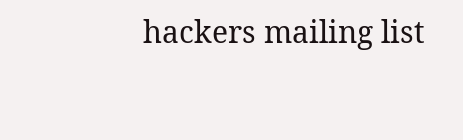hackers mailing list